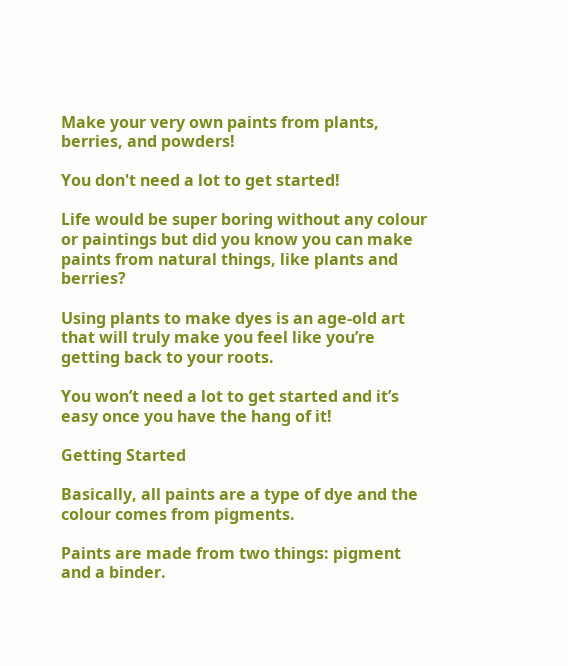Make your very own paints from plants, berries, and powders!

You don't need a lot to get started!

Life would be super boring without any colour or paintings but did you know you can make paints from natural things, like plants and berries?

Using plants to make dyes is an age-old art that will truly make you feel like you’re getting back to your roots.

You won’t need a lot to get started and it’s easy once you have the hang of it!

Getting Started

Basically, all paints are a type of dye and the colour comes from pigments.

Paints are made from two things: pigment and a binder.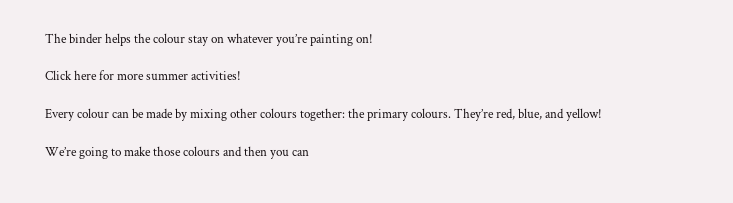The binder helps the colour stay on whatever you’re painting on!

Click here for more summer activities!

Every colour can be made by mixing other colours together: the primary colours. They’re red, blue, and yellow!

We’re going to make those colours and then you can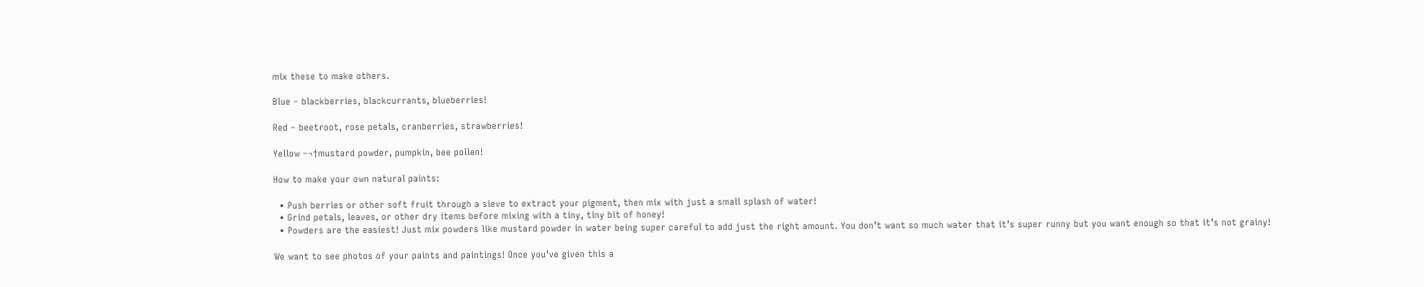mix these to make others.

Blue – blackberries, blackcurrants, blueberries!

Red – beetroot, rose petals, cranberries, strawberries!

Yellow –¬†mustard powder, pumpkin, bee pollen!

How to make your own natural paints:

  • Push berries or other soft fruit through a sieve to extract your pigment, then mix with just a small splash of water!
  • Grind petals, leaves, or other dry items before mixing with a tiny, tiny bit of honey!
  • Powders are the easiest! Just mix powders like mustard powder in water being super careful to add just the right amount. You don’t want so much water that it’s super runny but you want enough so that it’s not grainy!

We want to see photos of your paints and paintings! Once you’ve given this a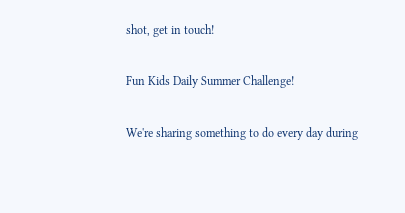shot, get in touch!

Fun Kids Daily Summer Challenge!

We're sharing something to do every day during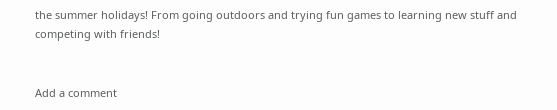the summer holidays! From going outdoors and trying fun games to learning new stuff and competing with friends!


Add a comment